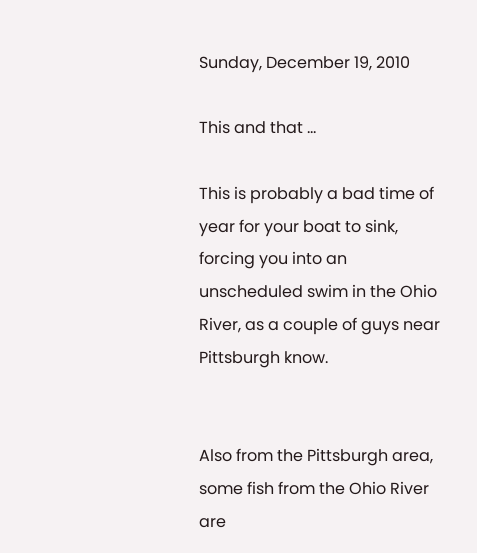Sunday, December 19, 2010

This and that ...

This is probably a bad time of year for your boat to sink, forcing you into an unscheduled swim in the Ohio
River, as a couple of guys near Pittsburgh know.


Also from the Pittsburgh area, some fish from the Ohio River are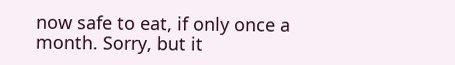now safe to eat, if only once a month. Sorry, but it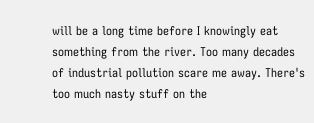will be a long time before I knowingly eat something from the river. Too many decades of industrial pollution scare me away. There's too much nasty stuff on the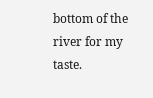bottom of the river for my taste.